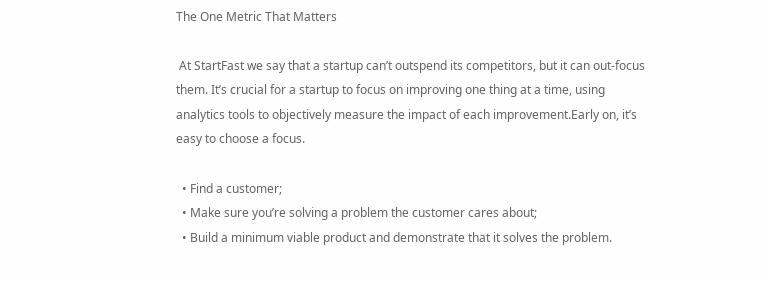The One Metric That Matters

 At StartFast we say that a startup can’t outspend its competitors, but it can out-focus them. It’s crucial for a startup to focus on improving one thing at a time, using analytics tools to objectively measure the impact of each improvement.Early on, it’s easy to choose a focus.

  • Find a customer;
  • Make sure you’re solving a problem the customer cares about;
  • Build a minimum viable product and demonstrate that it solves the problem.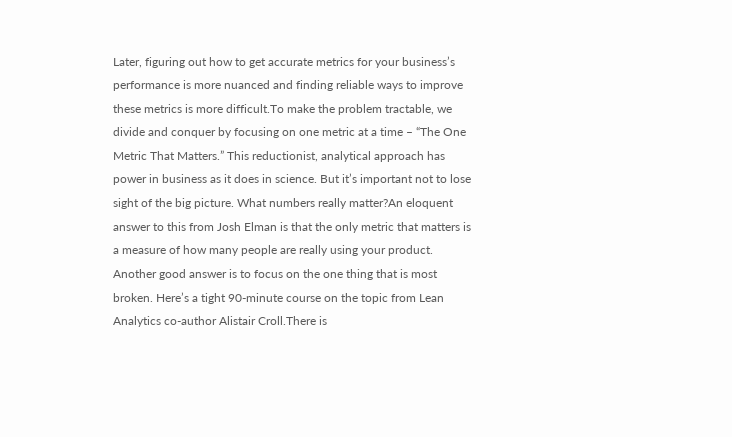Later, figuring out how to get accurate metrics for your business’s performance is more nuanced and finding reliable ways to improve these metrics is more difficult.To make the problem tractable, we divide and conquer by focusing on one metric at a time – “The One Metric That Matters.” This reductionist, analytical approach has power in business as it does in science. But it’s important not to lose sight of the big picture. What numbers really matter?An eloquent answer to this from Josh Elman is that the only metric that matters is a measure of how many people are really using your product. Another good answer is to focus on the one thing that is most broken. Here’s a tight 90-minute course on the topic from Lean Analytics co-author Alistair Croll.There is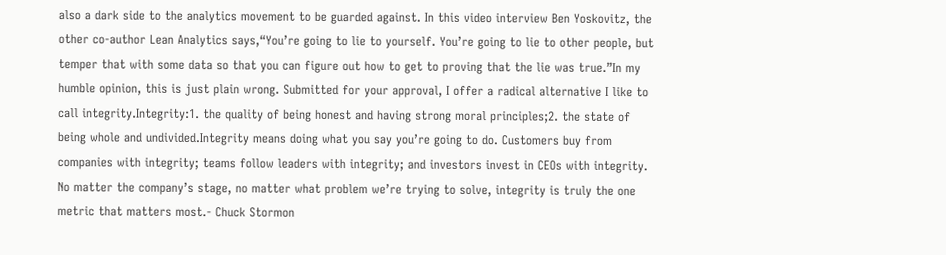also a dark side to the analytics movement to be guarded against. In this video interview Ben Yoskovitz, the other co-author Lean Analytics says,“You’re going to lie to yourself. You’re going to lie to other people, but temper that with some data so that you can figure out how to get to proving that the lie was true.”In my humble opinion, this is just plain wrong. Submitted for your approval, I offer a radical alternative I like to call integrity.Integrity:1. the quality of being honest and having strong moral principles;2. the state of being whole and undivided.Integrity means doing what you say you’re going to do. Customers buy from companies with integrity; teams follow leaders with integrity; and investors invest in CEOs with integrity. No matter the company’s stage, no matter what problem we’re trying to solve, integrity is truly the one metric that matters most.- Chuck Stormon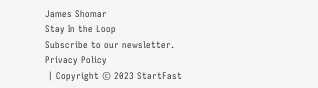James Shomar
Stay In the Loop
Subscribe to our newsletter.
Privacy Policy
 | Copyright © 2023 StartFast